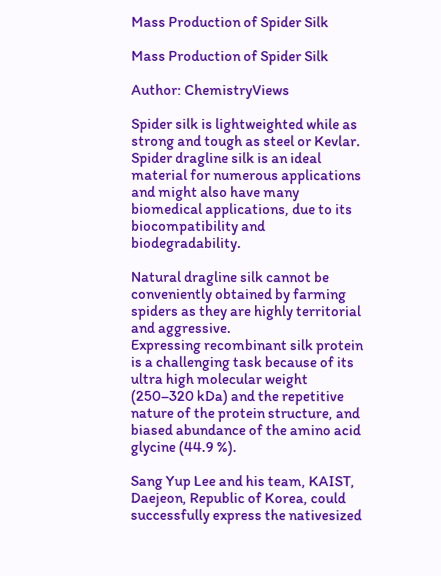Mass Production of Spider Silk

Mass Production of Spider Silk

Author: ChemistryViews

Spider silk is lightweighted while as strong and tough as steel or Kevlar. Spider dragline silk is an ideal material for numerous applications and might also have many biomedical applications, due to its biocompatibility and biodegradability.

Natural dragline silk cannot be conveniently obtained by farming spiders as they are highly territorial and aggressive.
Expressing recombinant silk protein is a challenging task because of its ultra high molecular weight (250–320 kDa) and the repetitive nature of the protein structure, and biased abundance of the amino acid glycine (44.9 %).

Sang Yup Lee and his team, KAIST, Daejeon, Republic of Korea, could successfully express the nativesized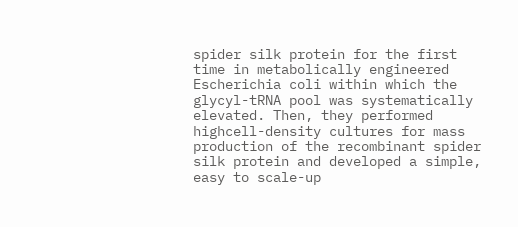spider silk protein for the first time in metabolically engineered Escherichia coli within which the glycyl-tRNA pool was systematically elevated. Then, they performed highcell-density cultures for mass production of the recombinant spider silk protein and developed a simple, easy to scale-up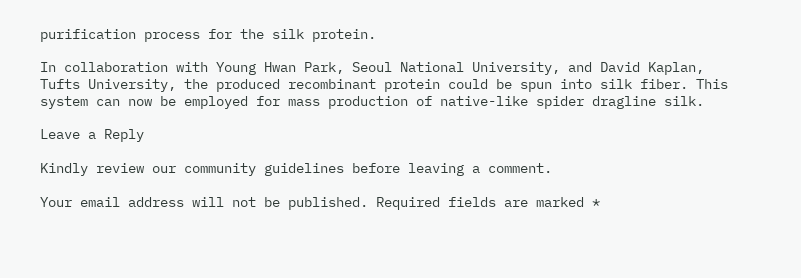purification process for the silk protein.

In collaboration with Young Hwan Park, Seoul National University, and David Kaplan, Tufts University, the produced recombinant protein could be spun into silk fiber. This system can now be employed for mass production of native-like spider dragline silk.

Leave a Reply

Kindly review our community guidelines before leaving a comment.

Your email address will not be published. Required fields are marked *